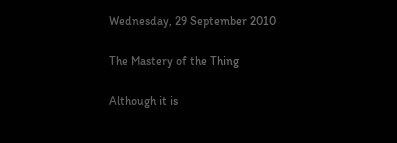Wednesday, 29 September 2010

The Mastery of the Thing

Although it is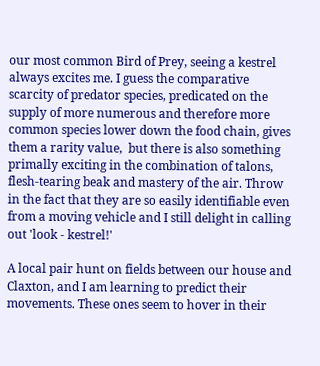our most common Bird of Prey, seeing a kestrel always excites me. I guess the comparative scarcity of predator species, predicated on the supply of more numerous and therefore more common species lower down the food chain, gives them a rarity value,  but there is also something primally exciting in the combination of talons, flesh-tearing beak and mastery of the air. Throw in the fact that they are so easily identifiable even from a moving vehicle and I still delight in calling out 'look - kestrel!'

A local pair hunt on fields between our house and Claxton, and I am learning to predict their movements. These ones seem to hover in their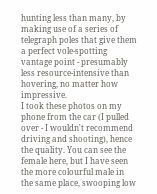hunting less than many, by making use of a series of telegraph poles that give them a perfect vole-spotting vantage point - presumably less resource-intensive than hovering, no matter how impressive.
I took these photos on my phone from the car (I pulled over - I wouldn't recommend driving and shooting), hence the quality. You can see the female here, but I have seen the more colourful male in the same place, swooping low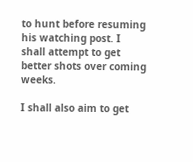to hunt before resuming his watching post. I shall attempt to get better shots over coming weeks.

I shall also aim to get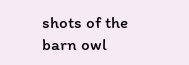shots of the barn owl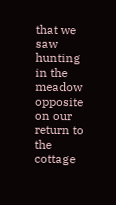that we saw hunting in the meadow opposite on our return to the cottage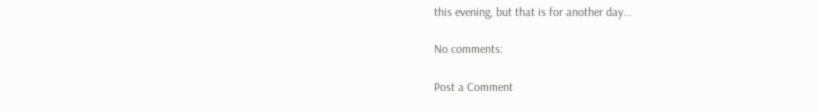this evening, but that is for another day...

No comments:

Post a Comment